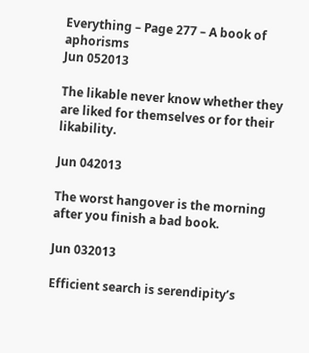Everything – Page 277 – A book of aphorisms
Jun 052013

The likable never know whether they are liked for themselves or for their likability.

Jun 042013

The worst hangover is the morning after you finish a bad book.

Jun 032013

Efficient search is serendipity’s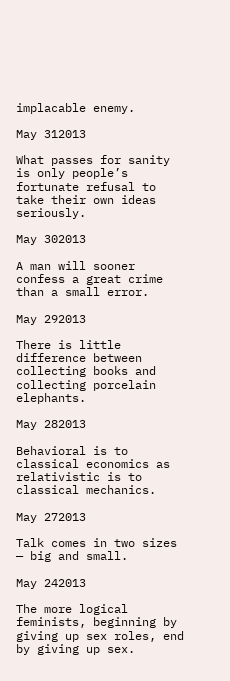implacable enemy.

May 312013

What passes for sanity is only people’s fortunate refusal to take their own ideas seriously.

May 302013

A man will sooner confess a great crime than a small error.

May 292013

There is little difference between collecting books and collecting porcelain elephants.

May 282013

Behavioral is to classical economics as relativistic is to classical mechanics.

May 272013

Talk comes in two sizes — big and small.

May 242013

The more logical feminists, beginning by giving up sex roles, end by giving up sex.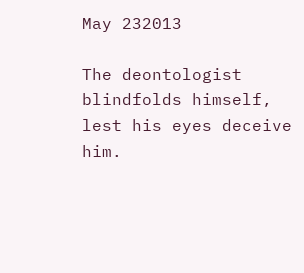May 232013

The deontologist blindfolds himself, lest his eyes deceive him.